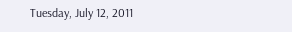Tuesday, July 12, 2011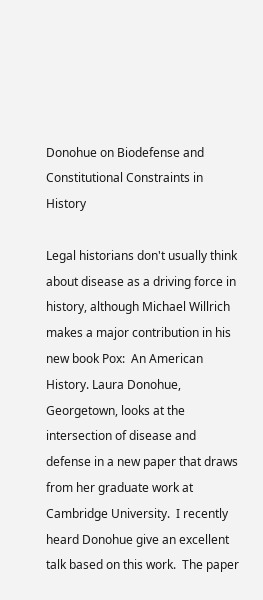Donohue on Biodefense and Constitutional Constraints in History

Legal historians don't usually think about disease as a driving force in history, although Michael Willrich makes a major contribution in his new book Pox:  An American History. Laura Donohue, Georgetown, looks at the intersection of disease and defense in a new paper that draws from her graduate work at Cambridge University.  I recently heard Donohue give an excellent talk based on this work.  The paper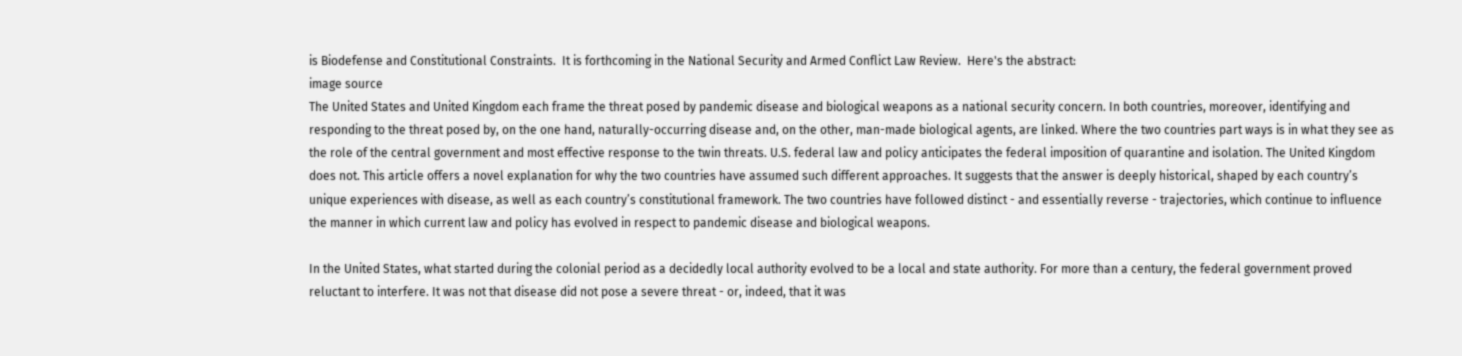is Biodefense and Constitutional Constraints.  It is forthcoming in the National Security and Armed Conflict Law Review.  Here's the abstract:
image source
The United States and United Kingdom each frame the threat posed by pandemic disease and biological weapons as a national security concern. In both countries, moreover, identifying and responding to the threat posed by, on the one hand, naturally-occurring disease and, on the other, man-made biological agents, are linked. Where the two countries part ways is in what they see as the role of the central government and most effective response to the twin threats. U.S. federal law and policy anticipates the federal imposition of quarantine and isolation. The United Kingdom does not. This article offers a novel explanation for why the two countries have assumed such different approaches. It suggests that the answer is deeply historical, shaped by each country’s unique experiences with disease, as well as each country’s constitutional framework. The two countries have followed distinct - and essentially reverse - trajectories, which continue to influence the manner in which current law and policy has evolved in respect to pandemic disease and biological weapons.

In the United States, what started during the colonial period as a decidedly local authority evolved to be a local and state authority. For more than a century, the federal government proved reluctant to interfere. It was not that disease did not pose a severe threat - or, indeed, that it was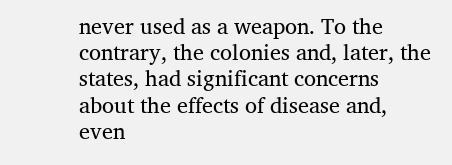never used as a weapon. To the contrary, the colonies and, later, the states, had significant concerns about the effects of disease and, even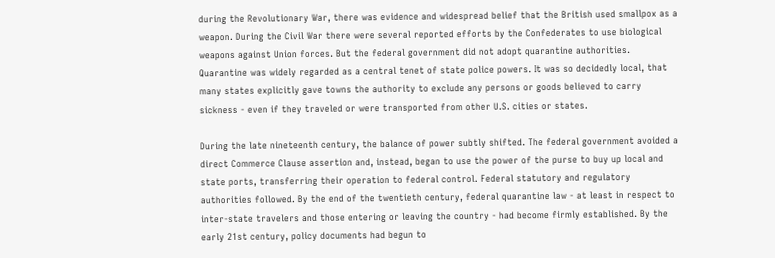during the Revolutionary War, there was evidence and widespread belief that the British used smallpox as a weapon. During the Civil War there were several reported efforts by the Confederates to use biological weapons against Union forces. But the federal government did not adopt quarantine authorities. Quarantine was widely regarded as a central tenet of state police powers. It was so decidedly local, that many states explicitly gave towns the authority to exclude any persons or goods believed to carry sickness - even if they traveled or were transported from other U.S. cities or states.

During the late nineteenth century, the balance of power subtly shifted. The federal government avoided a direct Commerce Clause assertion and, instead, began to use the power of the purse to buy up local and state ports, transferring their operation to federal control. Federal statutory and regulatory authorities followed. By the end of the twentieth century, federal quarantine law - at least in respect to inter-state travelers and those entering or leaving the country - had become firmly established. By the early 21st century, policy documents had begun to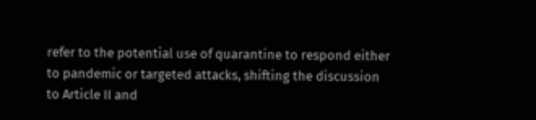refer to the potential use of quarantine to respond either to pandemic or targeted attacks, shifting the discussion to Article II and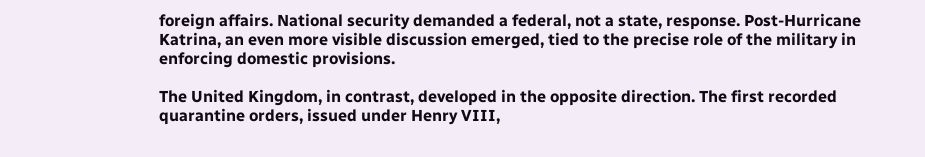foreign affairs. National security demanded a federal, not a state, response. Post-Hurricane Katrina, an even more visible discussion emerged, tied to the precise role of the military in enforcing domestic provisions.

The United Kingdom, in contrast, developed in the opposite direction. The first recorded quarantine orders, issued under Henry VIII,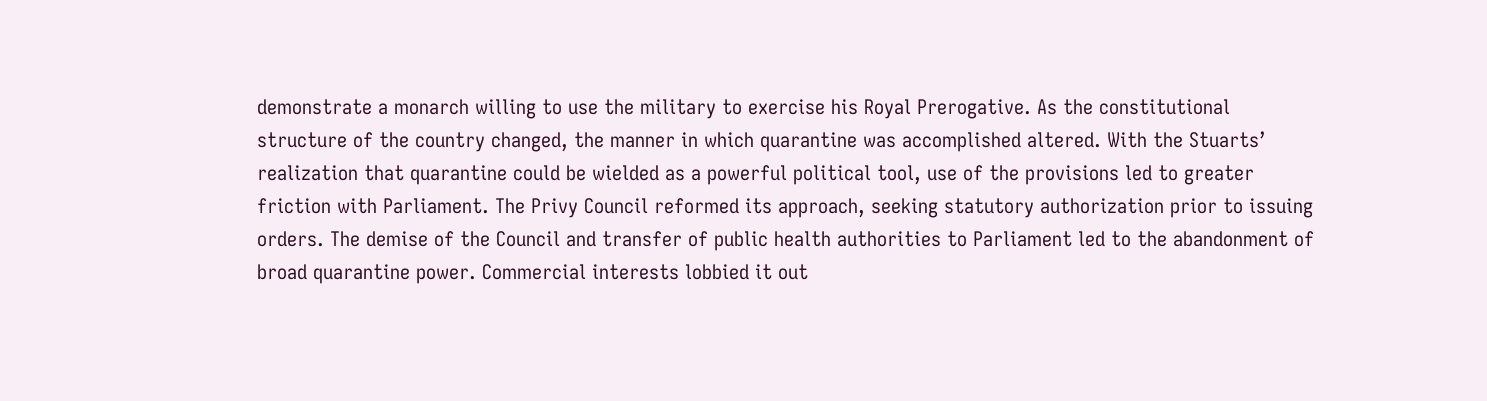demonstrate a monarch willing to use the military to exercise his Royal Prerogative. As the constitutional structure of the country changed, the manner in which quarantine was accomplished altered. With the Stuarts’ realization that quarantine could be wielded as a powerful political tool, use of the provisions led to greater friction with Parliament. The Privy Council reformed its approach, seeking statutory authorization prior to issuing orders. The demise of the Council and transfer of public health authorities to Parliament led to the abandonment of broad quarantine power. Commercial interests lobbied it out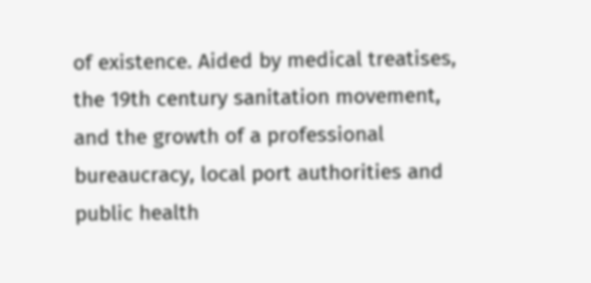of existence. Aided by medical treatises, the 19th century sanitation movement, and the growth of a professional bureaucracy, local port authorities and public health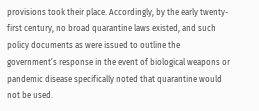provisions took their place. Accordingly, by the early twenty-first century, no broad quarantine laws existed, and such policy documents as were issued to outline the government’s response in the event of biological weapons or pandemic disease specifically noted that quarantine would not be used.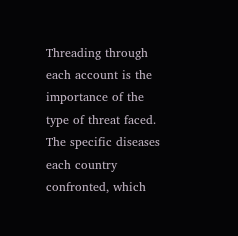Threading through each account is the importance of the type of threat faced. The specific diseases each country confronted, which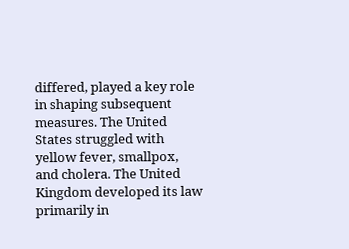differed, played a key role in shaping subsequent measures. The United States struggled with yellow fever, smallpox, and cholera. The United Kingdom developed its law primarily in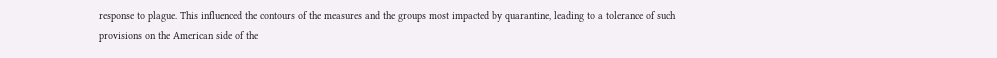response to plague. This influenced the contours of the measures and the groups most impacted by quarantine, leading to a tolerance of such provisions on the American side of the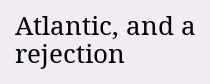Atlantic, and a rejection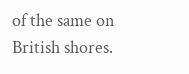of the same on British shores.